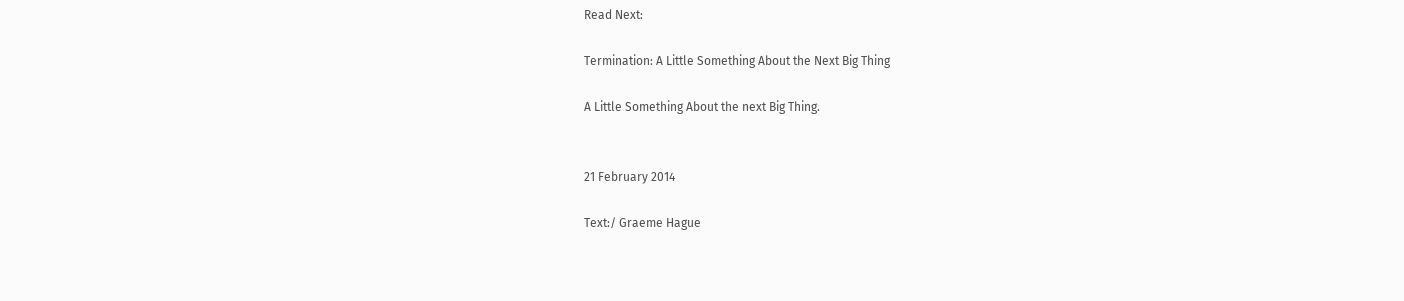Read Next:

Termination: A Little Something About the Next Big Thing

A Little Something About the next Big Thing.


21 February 2014

Text:/ Graeme Hague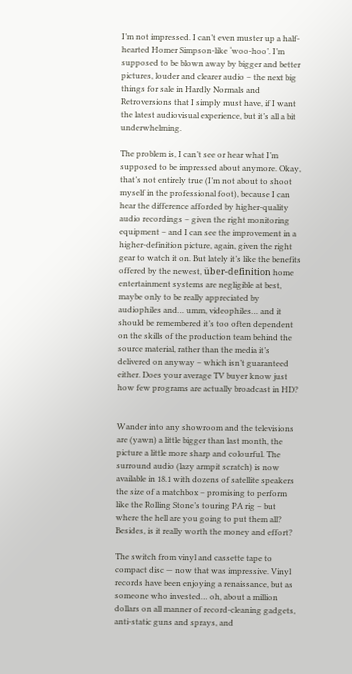I’m not impressed. I can’t even muster up a half-hearted Homer Simpson-like ‘woo-hoo’. I’m supposed to be blown away by bigger and better pictures, louder and clearer audio – the next big things for sale in Hardly Normals and Retroversions that I simply must have, if I want the latest audiovisual experience, but it’s all a bit underwhelming.

The problem is, I can’t see or hear what I’m supposed to be impressed about anymore. Okay, that’s not entirely true (I’m not about to shoot myself in the professional foot), because I can hear the difference afforded by higher-quality audio recordings – given the right monitoring equipment – and I can see the improvement in a higher-definition picture, again, given the right gear to watch it on. But lately it’s like the benefits offered by the newest, über-definition home entertainment systems are negligible at best, maybe only to be really appreciated by audiophiles and… umm, videophiles… and it should be remembered it’s too often dependent on the skills of the production team behind the source material, rather than the media it’s delivered on anyway – which isn’t guaranteed either. Does your average TV buyer know just how few programs are actually broadcast in HD?


Wander into any showroom and the televisions are (yawn) a little bigger than last month, the picture a little more sharp and colourful. The surround audio (lazy armpit scratch) is now available in 18.1 with dozens of satellite speakers the size of a matchbox – promising to perform like the Rolling Stone’s touring PA rig – but where the hell are you going to put them all? Besides, is it really worth the money and effort?

The switch from vinyl and cassette tape to compact disc — now that was impressive. Vinyl records have been enjoying a renaissance, but as someone who invested… oh, about a million dollars on all manner of record-cleaning gadgets, anti-static guns and sprays, and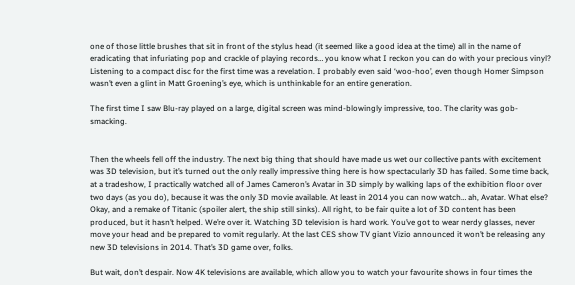one of those little brushes that sit in front of the stylus head (it seemed like a good idea at the time) all in the name of eradicating that infuriating pop and crackle of playing records… you know what I reckon you can do with your precious vinyl? Listening to a compact disc for the first time was a revelation. I probably even said ‘woo-hoo’, even though Homer Simpson wasn’t even a glint in Matt Groening’s eye, which is unthinkable for an entire generation.

The first time I saw Blu-ray played on a large, digital screen was mind-blowingly impressive, too. The clarity was gob-smacking.


Then the wheels fell off the industry. The next big thing that should have made us wet our collective pants with excitement was 3D television, but it’s turned out the only really impressive thing here is how spectacularly 3D has failed. Some time back, at a tradeshow, I practically watched all of James Cameron’s Avatar in 3D simply by walking laps of the exhibition floor over two days (as you do), because it was the only 3D movie available. At least in 2014 you can now watch… ah, Avatar. What else? Okay, and a remake of Titanic (spoiler alert, the ship still sinks). All right, to be fair quite a lot of 3D content has been produced, but it hasn’t helped. We’re over it. Watching 3D television is hard work. You’ve got to wear nerdy glasses, never move your head and be prepared to vomit regularly. At the last CES show TV giant Vizio announced it won’t be releasing any new 3D televisions in 2014. That’s 3D game over, folks.

But wait, don’t despair. Now 4K televisions are available, which allow you to watch your favourite shows in four times the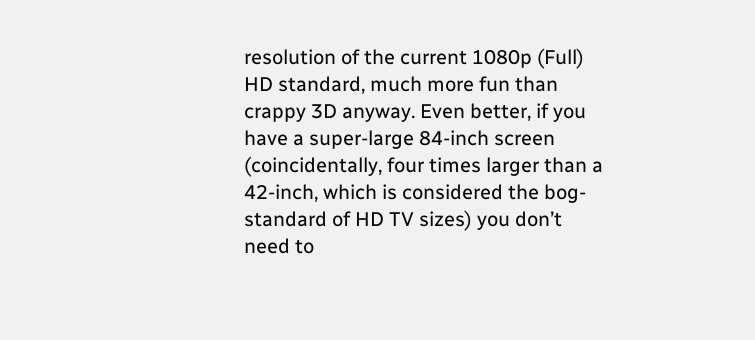resolution of the current 1080p (Full) HD standard, much more fun than crappy 3D anyway. Even better, if you have a super-large 84-inch screen (coincidentally, four times larger than a 42-inch, which is considered the bog-standard of HD TV sizes) you don’t need to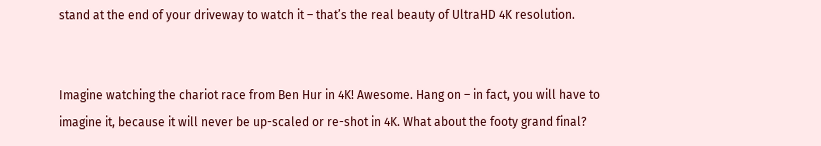stand at the end of your driveway to watch it – that’s the real beauty of UltraHD 4K resolution.


Imagine watching the chariot race from Ben Hur in 4K! Awesome. Hang on – in fact, you will have to imagine it, because it will never be up-scaled or re-shot in 4K. What about the footy grand final?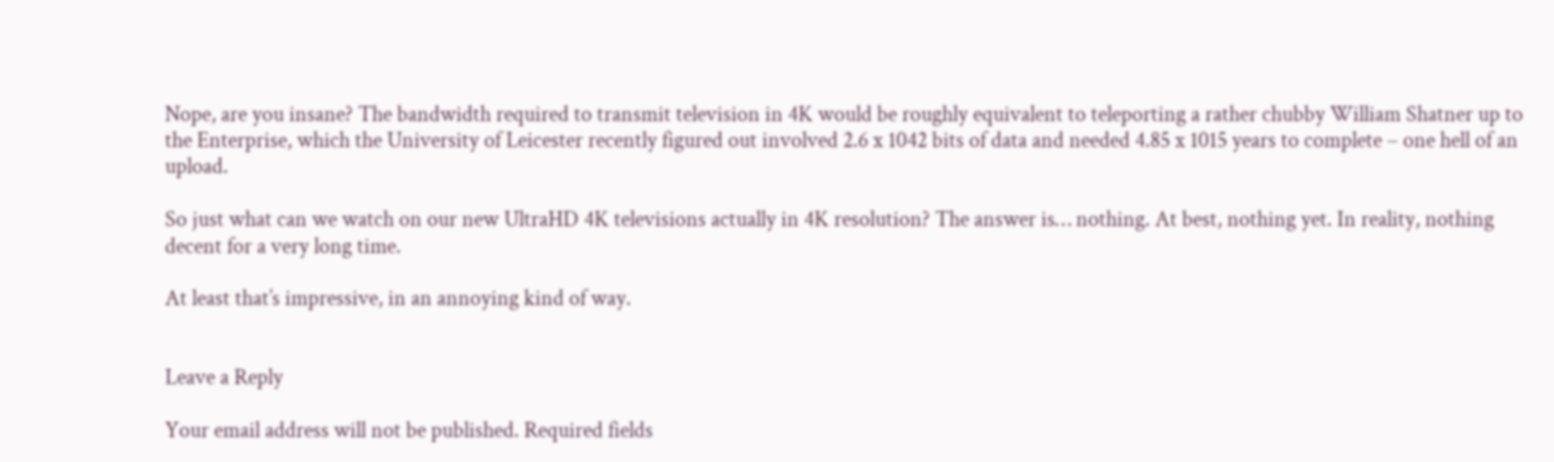Nope, are you insane? The bandwidth required to transmit television in 4K would be roughly equivalent to teleporting a rather chubby William Shatner up to the Enterprise, which the University of Leicester recently figured out involved 2.6 x 1042 bits of data and needed 4.85 x 1015 years to complete – one hell of an upload.

So just what can we watch on our new UltraHD 4K televisions actually in 4K resolution? The answer is… nothing. At best, nothing yet. In reality, nothing decent for a very long time.

At least that’s impressive, in an annoying kind of way.


Leave a Reply

Your email address will not be published. Required fields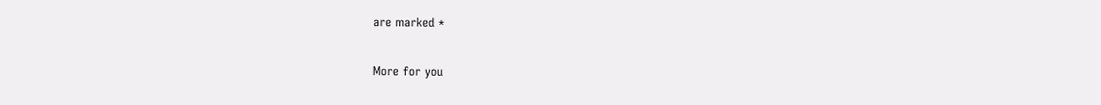are marked *

More for you